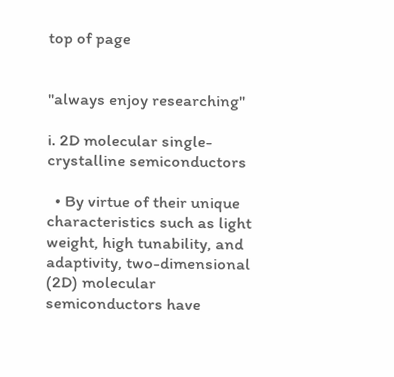top of page


"always enjoy researching"

i. 2D molecular single-crystalline semiconductors

  • By virtue of their unique characteristics such as light weight, high tunability, and adaptivity, two-dimensional (2D) molecular semiconductors have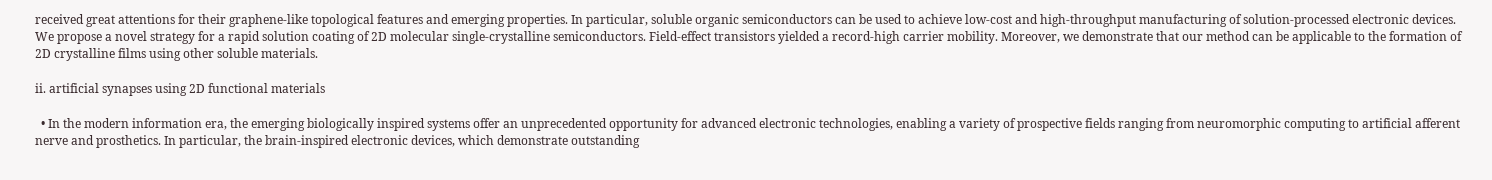received great attentions for their graphene-like topological features and emerging properties. In particular, soluble organic semiconductors can be used to achieve low-cost and high-throughput manufacturing of solution-processed electronic devices. We propose a novel strategy for a rapid solution coating of 2D molecular single-crystalline semiconductors. Field-effect transistors yielded a record-high carrier mobility. Moreover, we demonstrate that our method can be applicable to the formation of 2D crystalline films using other soluble materials.

ii. artificial synapses using 2D functional materials

  • In the modern information era, the emerging biologically inspired systems offer an unprecedented opportunity for advanced electronic technologies, enabling a variety of prospective fields ranging from neuromorphic computing to artificial afferent nerve and prosthetics. In particular, the brain-inspired electronic devices, which demonstrate outstanding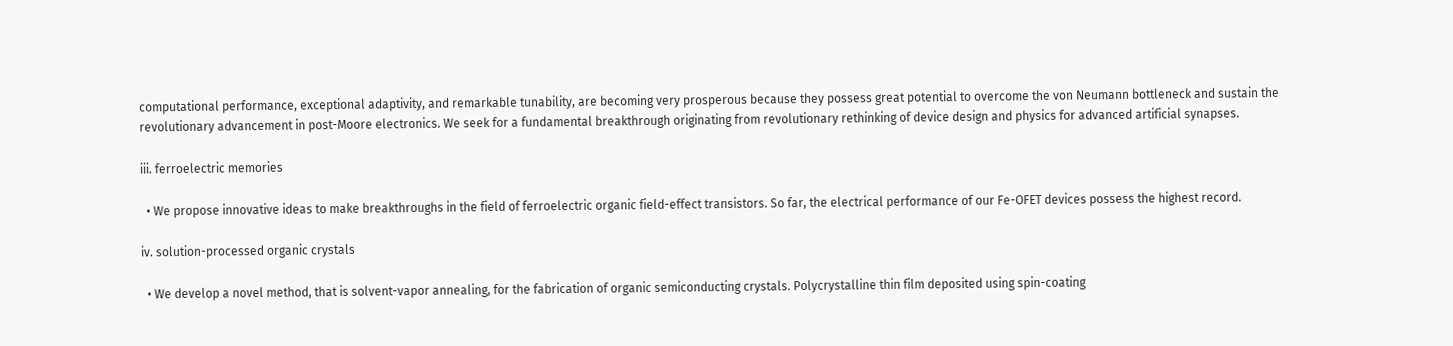computational performance, exceptional adaptivity, and remarkable tunability, are becoming very prosperous because they possess great potential to overcome the von Neumann bottleneck and sustain the revolutionary advancement in post-Moore electronics. We seek for a fundamental breakthrough originating from revolutionary rethinking of device design and physics for advanced artificial synapses.

iii. ferroelectric memories

  • We propose innovative ideas to make breakthroughs in the field of ferroelectric organic field-effect transistors. So far, the electrical performance of our Fe-OFET devices possess the highest record.

iv. solution-processed organic crystals

  • We develop a novel method, that is solvent-vapor annealing, for the fabrication of organic semiconducting crystals. Polycrystalline thin film deposited using spin-coating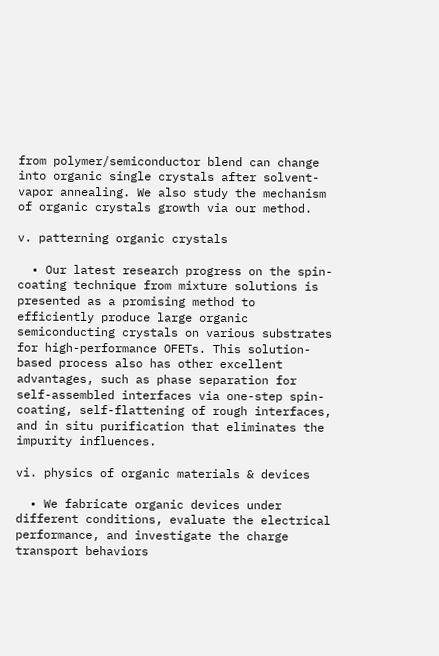from polymer/semiconductor blend can change into organic single crystals after solvent-vapor annealing. We also study the mechanism of organic crystals growth via our method.

v. patterning organic crystals

  • Our latest research progress on the spin-coating technique from mixture solutions is presented as a promising method to efficiently produce large organic semiconducting crystals on various substrates for high-performance OFETs. This solution-based process also has other excellent advantages, such as phase separation for self-assembled interfaces via one-step spin-coating, self-flattening of rough interfaces, and in situ purification that eliminates the impurity influences.

vi. physics of organic materials & devices

  • We fabricate organic devices under different conditions, evaluate the electrical performance, and investigate the charge transport behaviors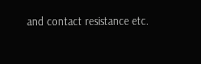and contact resistance etc.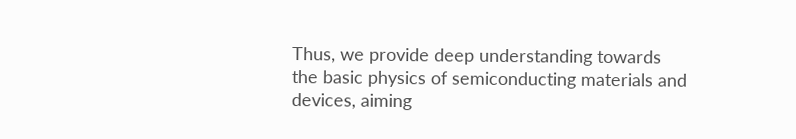Thus, we provide deep understanding towards the basic physics of semiconducting materials and devices, aiming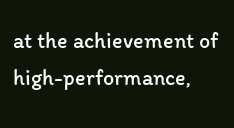at the achievement of high-performance,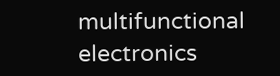multifunctional electronics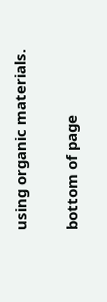using organic materials.

bottom of page